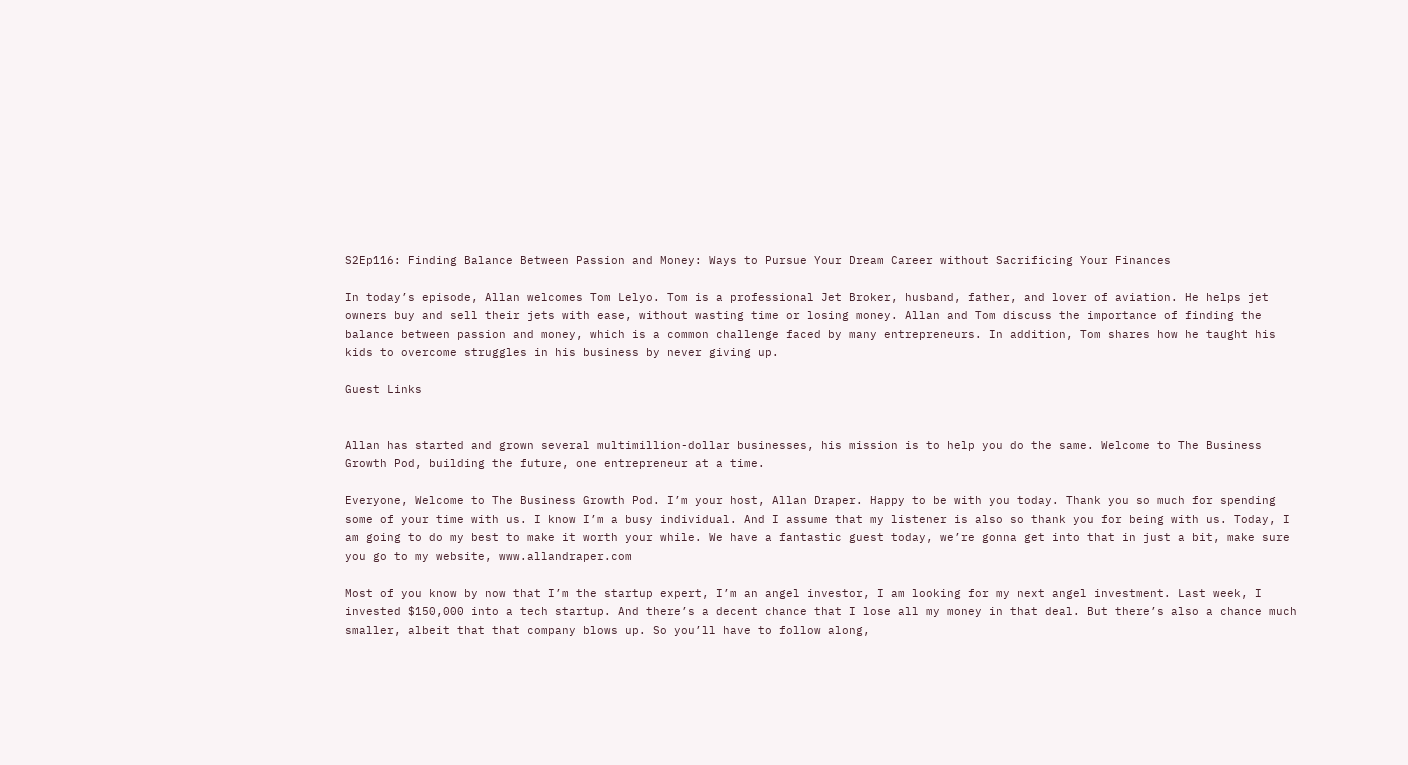S2Ep116: Finding Balance Between Passion and Money: Ways to Pursue Your Dream Career without Sacrificing Your Finances

In today’s episode, Allan welcomes Tom Lelyo. Tom is a professional Jet Broker, husband, father, and lover of aviation. He helps jet owners buy and sell their jets with ease, without wasting time or losing money. Allan and Tom discuss the importance of finding the balance between passion and money, which is a common challenge faced by many entrepreneurs. In addition, Tom shares how he taught his kids to overcome struggles in his business by never giving up.

Guest Links


Allan has started and grown several multimillion-dollar businesses, his mission is to help you do the same. Welcome to The Business Growth Pod, building the future, one entrepreneur at a time.

Everyone, Welcome to The Business Growth Pod. I’m your host, Allan Draper. Happy to be with you today. Thank you so much for spending some of your time with us. I know I’m a busy individual. And I assume that my listener is also so thank you for being with us. Today, I am going to do my best to make it worth your while. We have a fantastic guest today, we’re gonna get into that in just a bit, make sure you go to my website, www.allandraper.com

Most of you know by now that I’m the startup expert, I’m an angel investor, I am looking for my next angel investment. Last week, I invested $150,000 into a tech startup. And there’s a decent chance that I lose all my money in that deal. But there’s also a chance much smaller, albeit that that company blows up. So you’ll have to follow along,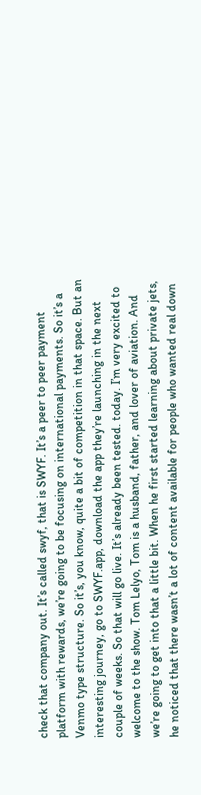check that company out. It’s called swyf, that is SWYF. It’s a peer to peer payment platform with rewards, we’re going to be focusing on international payments. So it’s a Venmo type structure. So it’s, you know, quite a bit of competition in that space. But an interesting journey, go to SWYF.app, download the app they’re launching in the next couple of weeks. So that will go live. It’s already been tested. today. I’m very excited to welcome to the show. Tom Lelyo, Tom is a husband, father, and lover of aviation. And we’re going to get into that a little bit. When he first started learning about private jets, he noticed that there wasn’t a lot of content available for people who wanted real down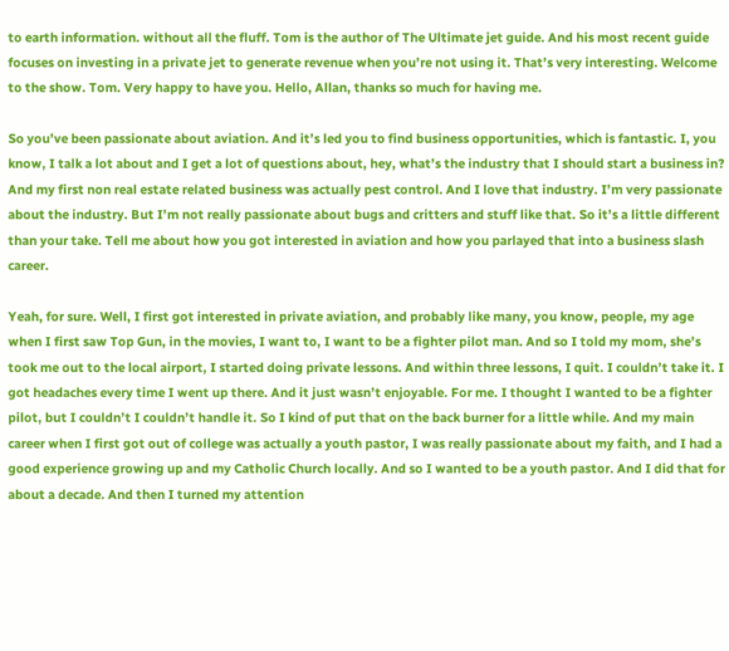to earth information. without all the fluff. Tom is the author of The Ultimate jet guide. And his most recent guide focuses on investing in a private jet to generate revenue when you’re not using it. That’s very interesting. Welcome to the show. Tom. Very happy to have you. Hello, Allan, thanks so much for having me.

So you’ve been passionate about aviation. And it’s led you to find business opportunities, which is fantastic. I, you know, I talk a lot about and I get a lot of questions about, hey, what’s the industry that I should start a business in? And my first non real estate related business was actually pest control. And I love that industry. I’m very passionate about the industry. But I’m not really passionate about bugs and critters and stuff like that. So it’s a little different than your take. Tell me about how you got interested in aviation and how you parlayed that into a business slash career.

Yeah, for sure. Well, I first got interested in private aviation, and probably like many, you know, people, my age when I first saw Top Gun, in the movies, I want to, I want to be a fighter pilot man. And so I told my mom, she’s took me out to the local airport, I started doing private lessons. And within three lessons, I quit. I couldn’t take it. I got headaches every time I went up there. And it just wasn’t enjoyable. For me. I thought I wanted to be a fighter pilot, but I couldn’t I couldn’t handle it. So I kind of put that on the back burner for a little while. And my main career when I first got out of college was actually a youth pastor, I was really passionate about my faith, and I had a good experience growing up and my Catholic Church locally. And so I wanted to be a youth pastor. And I did that for about a decade. And then I turned my attention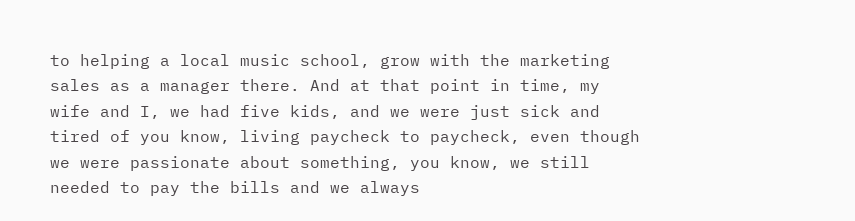to helping a local music school, grow with the marketing sales as a manager there. And at that point in time, my wife and I, we had five kids, and we were just sick and tired of you know, living paycheck to paycheck, even though we were passionate about something, you know, we still needed to pay the bills and we always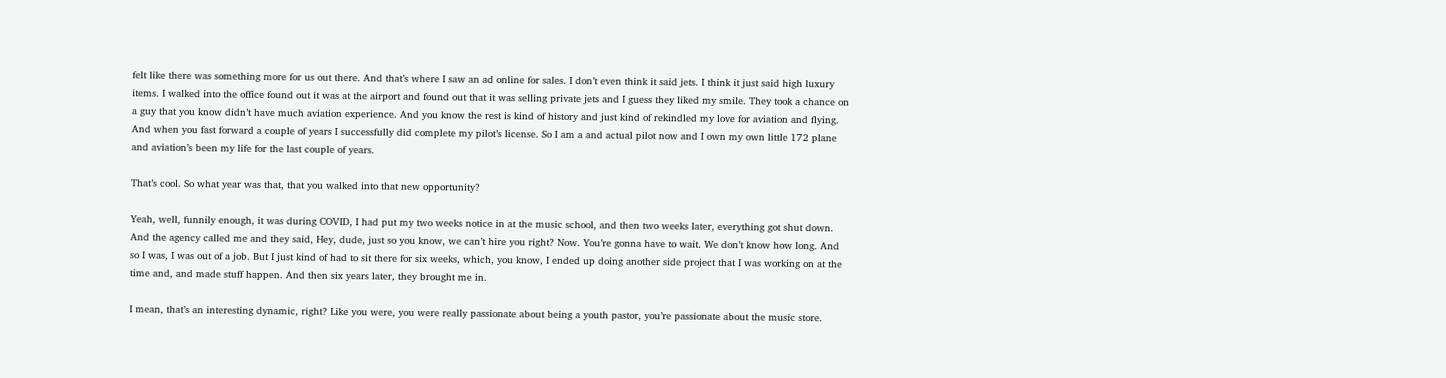felt like there was something more for us out there. And that’s where I saw an ad online for sales. I don’t even think it said jets. I think it just said high luxury items. I walked into the office found out it was at the airport and found out that it was selling private jets and I guess they liked my smile. They took a chance on a guy that you know didn’t have much aviation experience. And you know the rest is kind of history and just kind of rekindled my love for aviation and flying. And when you fast forward a couple of years I successfully did complete my pilot’s license. So I am a and actual pilot now and I own my own little 172 plane and aviation’s been my life for the last couple of years.

That’s cool. So what year was that, that you walked into that new opportunity?

Yeah, well, funnily enough, it was during COVID, I had put my two weeks notice in at the music school, and then two weeks later, everything got shut down. And the agency called me and they said, Hey, dude, just so you know, we can’t hire you right? Now. You’re gonna have to wait. We don’t know how long. And so I was, I was out of a job. But I just kind of had to sit there for six weeks, which, you know, I ended up doing another side project that I was working on at the time and, and made stuff happen. And then six years later, they brought me in.

I mean, that’s an interesting dynamic, right? Like you were, you were really passionate about being a youth pastor, you’re passionate about the music store.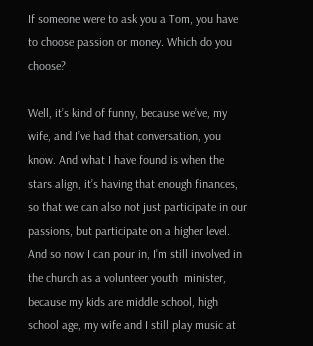If someone were to ask you a Tom, you have to choose passion or money. Which do you choose?

Well, it’s kind of funny, because we’ve, my wife, and I’ve had that conversation, you know. And what I have found is when the stars align, it’s having that enough finances, so that we can also not just participate in our passions, but participate on a higher level. And so now I can pour in, I’m still involved in the church as a volunteer youth  minister, because my kids are middle school, high school age, my wife and I still play music at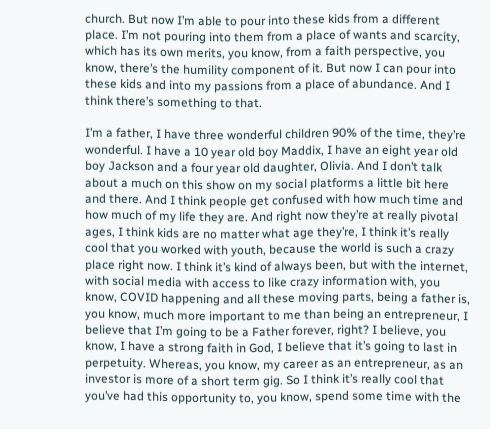church. But now I’m able to pour into these kids from a different place. I’m not pouring into them from a place of wants and scarcity, which has its own merits, you know, from a faith perspective, you know, there’s the humility component of it. But now I can pour into these kids and into my passions from a place of abundance. And I think there’s something to that.

I’m a father, I have three wonderful children 90% of the time, they’re wonderful. I have a 10 year old boy Maddix, I have an eight year old boy Jackson and a four year old daughter, Olivia. And I don’t talk about a much on this show on my social platforms a little bit here and there. And I think people get confused with how much time and how much of my life they are. And right now they’re at really pivotal ages, I think kids are no matter what age they’re, I think it’s really cool that you worked with youth, because the world is such a crazy place right now. I think it’s kind of always been, but with the internet, with social media with access to like crazy information with, you know, COVID happening and all these moving parts, being a father is, you know, much more important to me than being an entrepreneur, I believe that I’m going to be a Father forever, right? I believe, you know, I have a strong faith in God, I believe that it’s going to last in perpetuity. Whereas, you know, my career as an entrepreneur, as an investor is more of a short term gig. So I think it’s really cool that you’ve had this opportunity to, you know, spend some time with the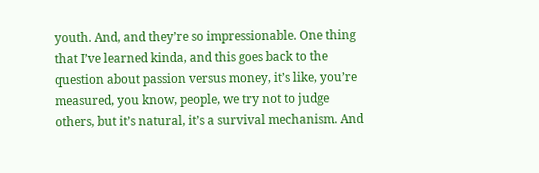youth. And, and they’re so impressionable. One thing that I’ve learned kinda, and this goes back to the question about passion versus money, it’s like, you’re measured, you know, people, we try not to judge others, but it’s natural, it’s a survival mechanism. And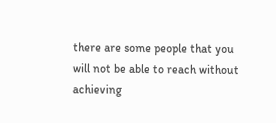there are some people that you will not be able to reach without achieving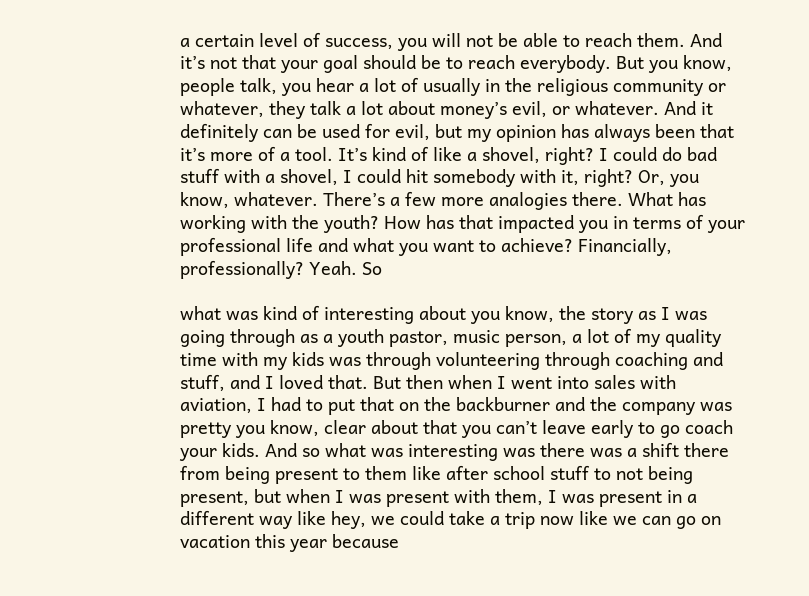a certain level of success, you will not be able to reach them. And it’s not that your goal should be to reach everybody. But you know, people talk, you hear a lot of usually in the religious community or whatever, they talk a lot about money’s evil, or whatever. And it definitely can be used for evil, but my opinion has always been that it’s more of a tool. It’s kind of like a shovel, right? I could do bad stuff with a shovel, I could hit somebody with it, right? Or, you know, whatever. There’s a few more analogies there. What has working with the youth? How has that impacted you in terms of your professional life and what you want to achieve? Financially, professionally? Yeah. So

what was kind of interesting about you know, the story as I was going through as a youth pastor, music person, a lot of my quality time with my kids was through volunteering through coaching and stuff, and I loved that. But then when I went into sales with aviation, I had to put that on the backburner and the company was pretty you know, clear about that you can’t leave early to go coach your kids. And so what was interesting was there was a shift there from being present to them like after school stuff to not being present, but when I was present with them, I was present in a different way like hey, we could take a trip now like we can go on vacation this year because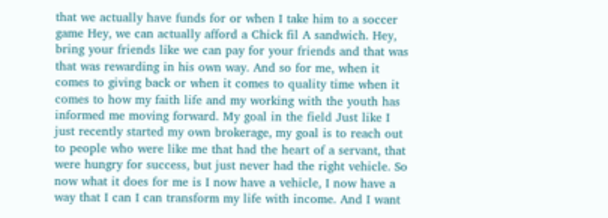that we actually have funds for or when I take him to a soccer game Hey, we can actually afford a Chick fil A sandwich. Hey, bring your friends like we can pay for your friends and that was that was rewarding in his own way. And so for me, when it comes to giving back or when it comes to quality time when it comes to how my faith life and my working with the youth has informed me moving forward. My goal in the field Just like I just recently started my own brokerage, my goal is to reach out to people who were like me that had the heart of a servant, that were hungry for success, but just never had the right vehicle. So now what it does for me is I now have a vehicle, I now have a way that I can I can transform my life with income. And I want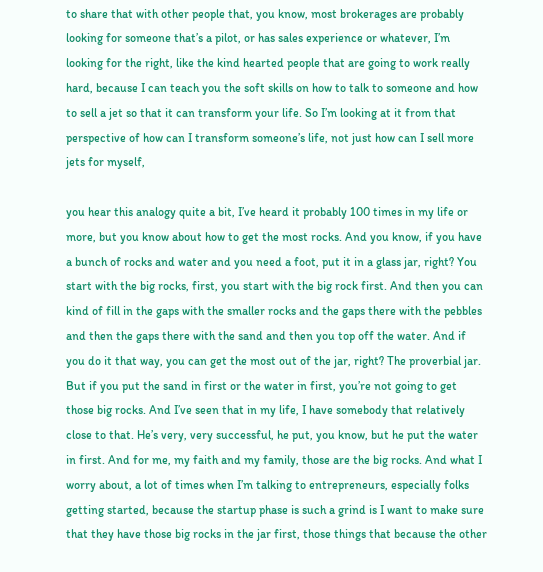to share that with other people that, you know, most brokerages are probably looking for someone that’s a pilot, or has sales experience or whatever, I’m looking for the right, like the kind hearted people that are going to work really hard, because I can teach you the soft skills on how to talk to someone and how to sell a jet so that it can transform your life. So I’m looking at it from that perspective of how can I transform someone’s life, not just how can I sell more jets for myself,

you hear this analogy quite a bit, I’ve heard it probably 100 times in my life or more, but you know about how to get the most rocks. And you know, if you have a bunch of rocks and water and you need a foot, put it in a glass jar, right? You start with the big rocks, first, you start with the big rock first. And then you can kind of fill in the gaps with the smaller rocks and the gaps there with the pebbles and then the gaps there with the sand and then you top off the water. And if you do it that way, you can get the most out of the jar, right? The proverbial jar. But if you put the sand in first or the water in first, you’re not going to get those big rocks. And I’ve seen that in my life, I have somebody that relatively close to that. He’s very, very successful, he put, you know, but he put the water in first. And for me, my faith and my family, those are the big rocks. And what I worry about, a lot of times when I’m talking to entrepreneurs, especially folks getting started, because the startup phase is such a grind is I want to make sure that they have those big rocks in the jar first, those things that because the other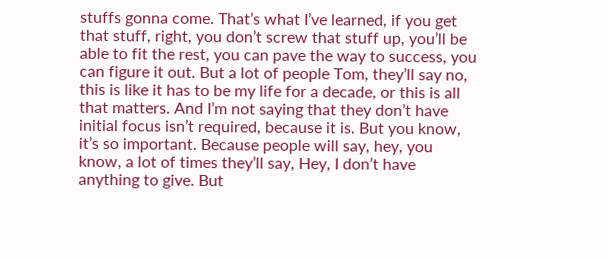stuffs gonna come. That’s what I’ve learned, if you get that stuff, right, you don’t screw that stuff up, you’ll be able to fit the rest, you can pave the way to success, you can figure it out. But a lot of people Tom, they’ll say no, this is like it has to be my life for a decade, or this is all that matters. And I’m not saying that they don’t have initial focus isn’t required, because it is. But you know, it’s so important. Because people will say, hey, you know, a lot of times they’ll say, Hey, I don’t have anything to give. But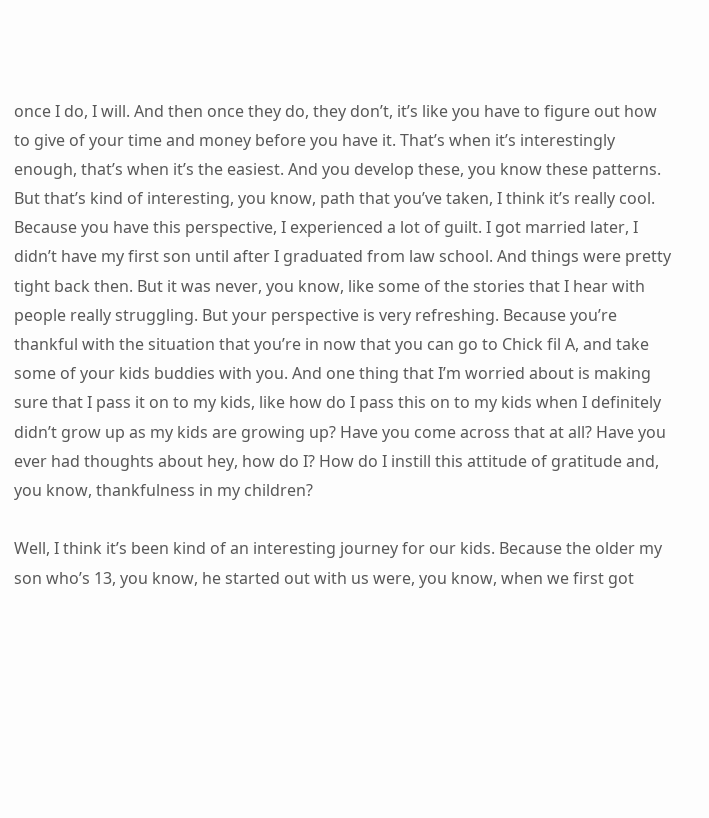once I do, I will. And then once they do, they don’t, it’s like you have to figure out how to give of your time and money before you have it. That’s when it’s interestingly enough, that’s when it’s the easiest. And you develop these, you know these patterns. But that’s kind of interesting, you know, path that you’ve taken, I think it’s really cool. Because you have this perspective, I experienced a lot of guilt. I got married later, I didn’t have my first son until after I graduated from law school. And things were pretty tight back then. But it was never, you know, like some of the stories that I hear with people really struggling. But your perspective is very refreshing. Because you’re thankful with the situation that you’re in now that you can go to Chick fil A, and take some of your kids buddies with you. And one thing that I’m worried about is making sure that I pass it on to my kids, like how do I pass this on to my kids when I definitely didn’t grow up as my kids are growing up? Have you come across that at all? Have you ever had thoughts about hey, how do I? How do I instill this attitude of gratitude and, you know, thankfulness in my children?

Well, I think it’s been kind of an interesting journey for our kids. Because the older my son who’s 13, you know, he started out with us were, you know, when we first got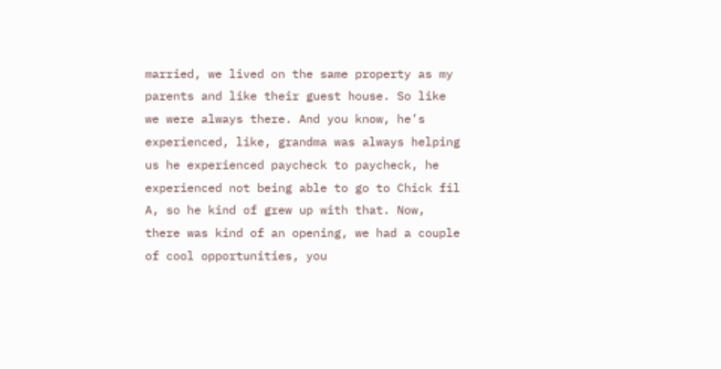married, we lived on the same property as my parents and like their guest house. So like we were always there. And you know, he’s experienced, like, grandma was always helping us he experienced paycheck to paycheck, he experienced not being able to go to Chick fil A, so he kind of grew up with that. Now, there was kind of an opening, we had a couple of cool opportunities, you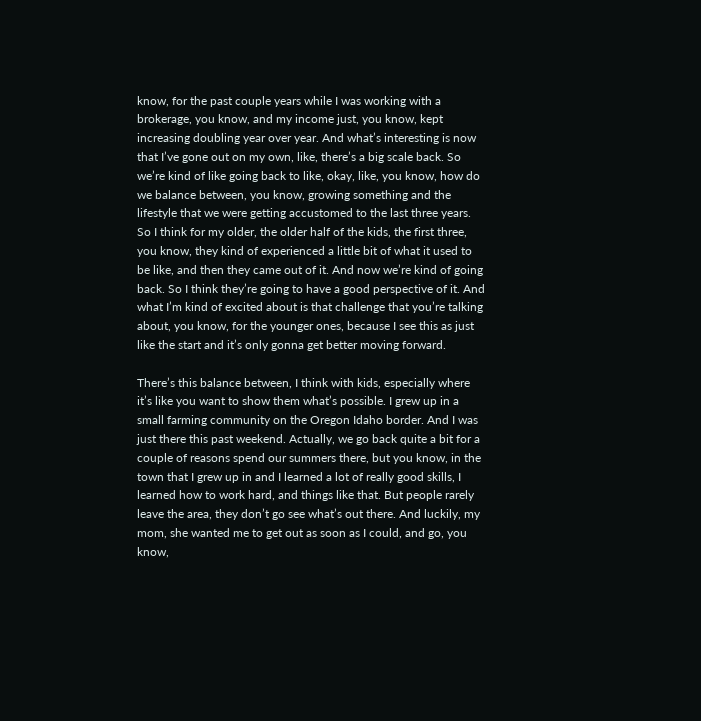know, for the past couple years while I was working with a brokerage, you know, and my income just, you know, kept increasing doubling year over year. And what’s interesting is now that I’ve gone out on my own, like, there’s a big scale back. So we’re kind of like going back to like, okay, like, you know, how do we balance between, you know, growing something and the lifestyle that we were getting accustomed to the last three years. So I think for my older, the older half of the kids, the first three, you know, they kind of experienced a little bit of what it used to be like, and then they came out of it. And now we’re kind of going back. So I think they’re going to have a good perspective of it. And what I’m kind of excited about is that challenge that you’re talking about, you know, for the younger ones, because I see this as just like the start and it’s only gonna get better moving forward.

There’s this balance between, I think with kids, especially where it’s like you want to show them what’s possible. I grew up in a small farming community on the Oregon Idaho border. And I was just there this past weekend. Actually, we go back quite a bit for a couple of reasons spend our summers there, but you know, in the town that I grew up in and I learned a lot of really good skills, I learned how to work hard, and things like that. But people rarely leave the area, they don’t go see what’s out there. And luckily, my mom, she wanted me to get out as soon as I could, and go, you know,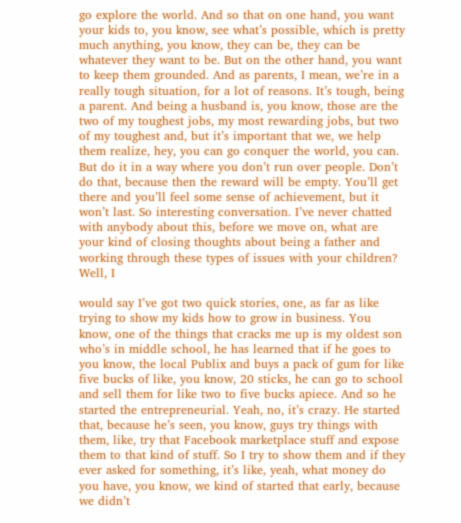go explore the world. And so that on one hand, you want your kids to, you know, see what’s possible, which is pretty much anything, you know, they can be, they can be whatever they want to be. But on the other hand, you want to keep them grounded. And as parents, I mean, we’re in a really tough situation, for a lot of reasons. It’s tough, being a parent. And being a husband is, you know, those are the two of my toughest jobs, my most rewarding jobs, but two of my toughest and, but it’s important that we, we help them realize, hey, you can go conquer the world, you can. But do it in a way where you don’t run over people. Don’t do that, because then the reward will be empty. You’ll get there and you’ll feel some sense of achievement, but it won’t last. So interesting conversation. I’ve never chatted with anybody about this, before we move on, what are your kind of closing thoughts about being a father and working through these types of issues with your children? Well, I

would say I’ve got two quick stories, one, as far as like trying to show my kids how to grow in business. You know, one of the things that cracks me up is my oldest son who’s in middle school, he has learned that if he goes to you know, the local Publix and buys a pack of gum for like five bucks of like, you know, 20 sticks, he can go to school and sell them for like two to five bucks apiece. And so he started the entrepreneurial. Yeah, no, it’s crazy. He started that, because he’s seen, you know, guys try things with them, like, try that Facebook marketplace stuff and expose them to that kind of stuff. So I try to show them and if they ever asked for something, it’s like, yeah, what money do you have, you know, we kind of started that early, because we didn’t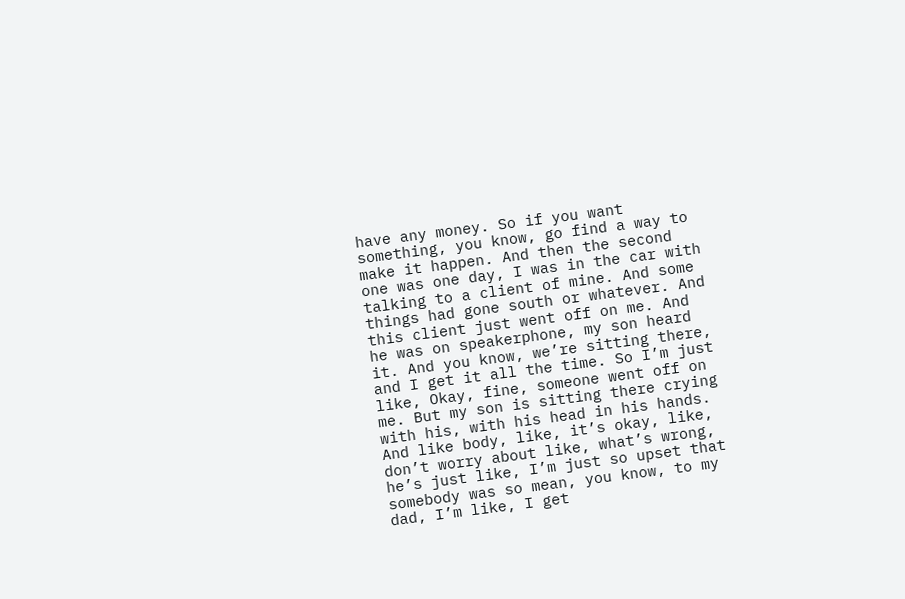have any money. So if you want something, you know, go find a way to make it happen. And then the second one was one day, I was in the car with talking to a client of mine. And some things had gone south or whatever. And this client just went off on me. And he was on speakerphone, my son heard it. And you know, we’re sitting there, and I get it all the time. So I’m just like, Okay, fine, someone went off on me. But my son is sitting there crying with his, with his head in his hands. And like body, like, it’s okay, like, don’t worry about like, what’s wrong, he’s just like, I’m just so upset that somebody was so mean, you know, to my dad, I’m like, I get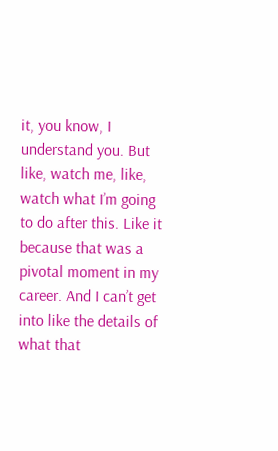it, you know, I understand you. But like, watch me, like, watch what I’m going to do after this. Like it because that was a pivotal moment in my career. And I can’t get into like the details of what that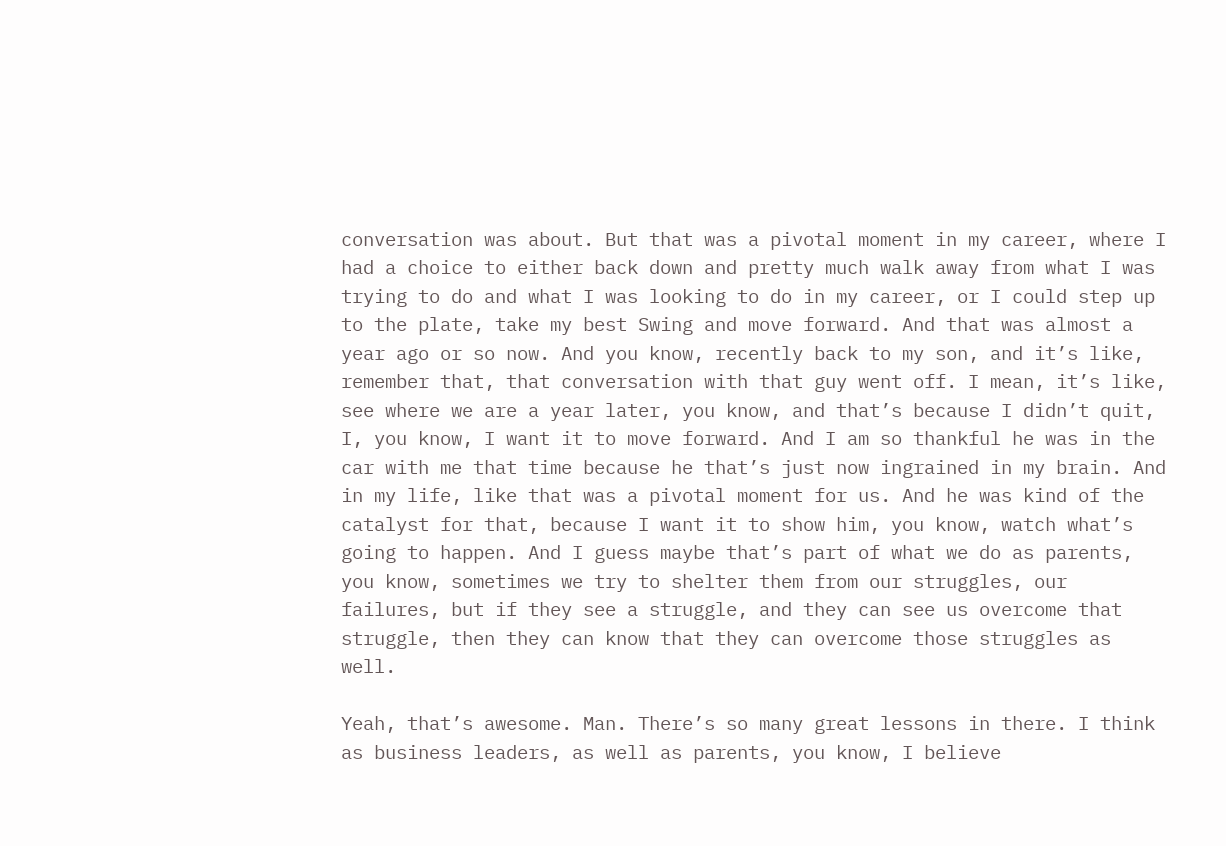conversation was about. But that was a pivotal moment in my career, where I had a choice to either back down and pretty much walk away from what I was trying to do and what I was looking to do in my career, or I could step up to the plate, take my best Swing and move forward. And that was almost a year ago or so now. And you know, recently back to my son, and it’s like, remember that, that conversation with that guy went off. I mean, it’s like, see where we are a year later, you know, and that’s because I didn’t quit, I, you know, I want it to move forward. And I am so thankful he was in the car with me that time because he that’s just now ingrained in my brain. And in my life, like that was a pivotal moment for us. And he was kind of the catalyst for that, because I want it to show him, you know, watch what’s going to happen. And I guess maybe that’s part of what we do as parents, you know, sometimes we try to shelter them from our struggles, our failures, but if they see a struggle, and they can see us overcome that struggle, then they can know that they can overcome those struggles as well.

Yeah, that’s awesome. Man. There’s so many great lessons in there. I think as business leaders, as well as parents, you know, I believe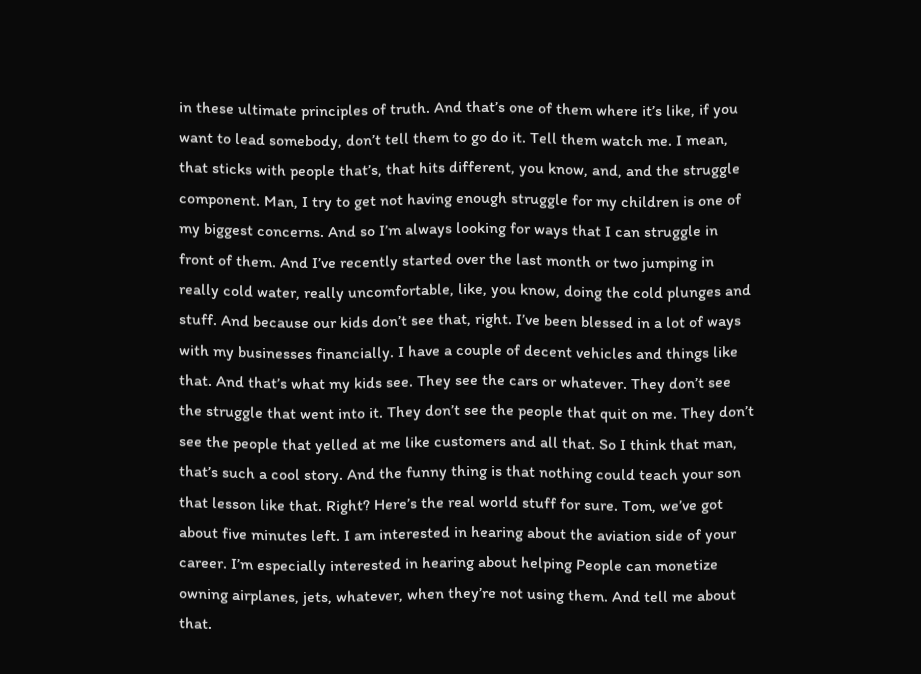in these ultimate principles of truth. And that’s one of them where it’s like, if you want to lead somebody, don’t tell them to go do it. Tell them watch me. I mean, that sticks with people that’s, that hits different, you know, and, and the struggle component. Man, I try to get not having enough struggle for my children is one of my biggest concerns. And so I’m always looking for ways that I can struggle in front of them. And I’ve recently started over the last month or two jumping in really cold water, really uncomfortable, like, you know, doing the cold plunges and stuff. And because our kids don’t see that, right. I’ve been blessed in a lot of ways with my businesses financially. I have a couple of decent vehicles and things like that. And that’s what my kids see. They see the cars or whatever. They don’t see the struggle that went into it. They don’t see the people that quit on me. They don’t see the people that yelled at me like customers and all that. So I think that man, that’s such a cool story. And the funny thing is that nothing could teach your son that lesson like that. Right? Here’s the real world stuff for sure. Tom, we’ve got about five minutes left. I am interested in hearing about the aviation side of your career. I’m especially interested in hearing about helping People can monetize owning airplanes, jets, whatever, when they’re not using them. And tell me about that.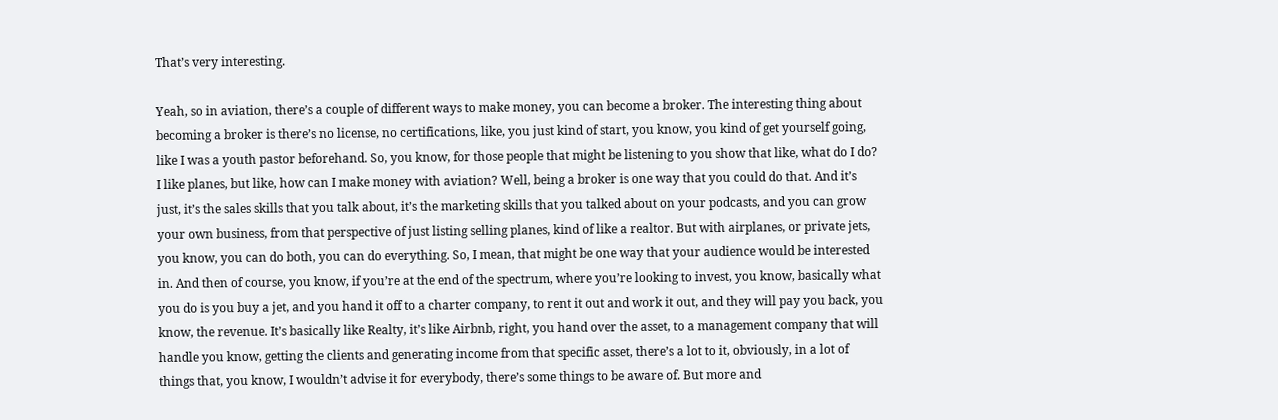That’s very interesting.

Yeah, so in aviation, there’s a couple of different ways to make money, you can become a broker. The interesting thing about becoming a broker is there’s no license, no certifications, like, you just kind of start, you know, you kind of get yourself going, like I was a youth pastor beforehand. So, you know, for those people that might be listening to you show that like, what do I do? I like planes, but like, how can I make money with aviation? Well, being a broker is one way that you could do that. And it’s just, it’s the sales skills that you talk about, it’s the marketing skills that you talked about on your podcasts, and you can grow your own business, from that perspective of just listing selling planes, kind of like a realtor. But with airplanes, or private jets, you know, you can do both, you can do everything. So, I mean, that might be one way that your audience would be interested in. And then of course, you know, if you’re at the end of the spectrum, where you’re looking to invest, you know, basically what you do is you buy a jet, and you hand it off to a charter company, to rent it out and work it out, and they will pay you back, you know, the revenue. It’s basically like Realty, it’s like Airbnb, right, you hand over the asset, to a management company that will handle you know, getting the clients and generating income from that specific asset, there’s a lot to it, obviously, in a lot of things that, you know, I wouldn’t advise it for everybody, there’s some things to be aware of. But more and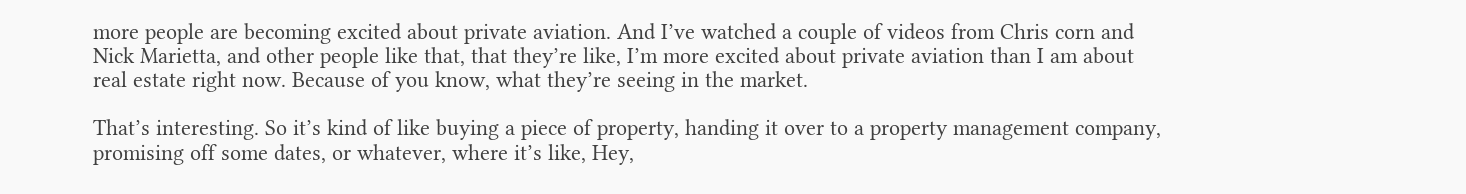more people are becoming excited about private aviation. And I’ve watched a couple of videos from Chris corn and Nick Marietta, and other people like that, that they’re like, I’m more excited about private aviation than I am about real estate right now. Because of you know, what they’re seeing in the market.

That’s interesting. So it’s kind of like buying a piece of property, handing it over to a property management company, promising off some dates, or whatever, where it’s like, Hey,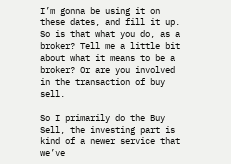I’m gonna be using it on these dates, and fill it up. So is that what you do, as a broker? Tell me a little bit about what it means to be a broker? Or are you involved in the transaction of buy sell.

So I primarily do the Buy Sell, the investing part is kind of a newer service that we’ve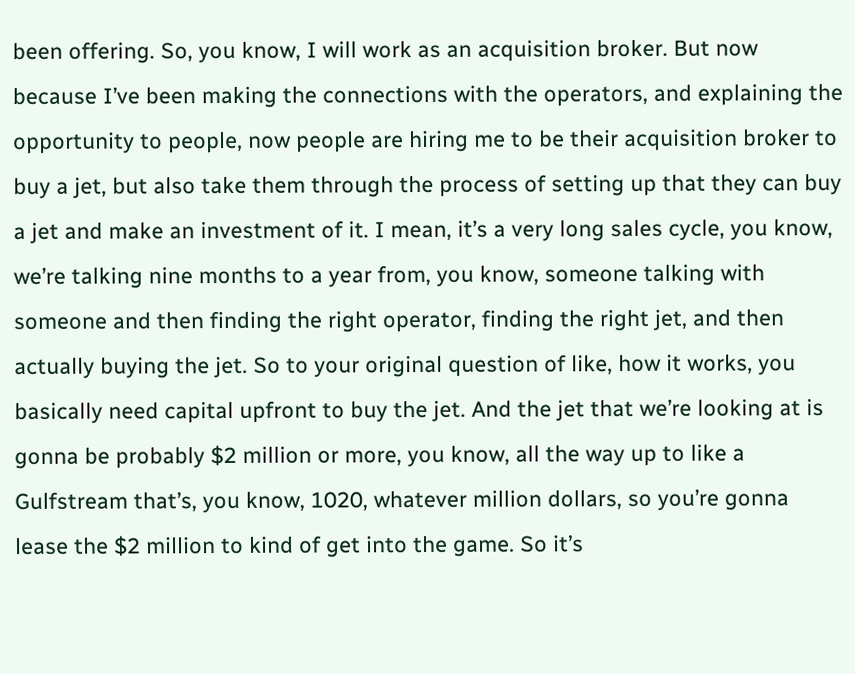been offering. So, you know, I will work as an acquisition broker. But now because I’ve been making the connections with the operators, and explaining the opportunity to people, now people are hiring me to be their acquisition broker to buy a jet, but also take them through the process of setting up that they can buy a jet and make an investment of it. I mean, it’s a very long sales cycle, you know, we’re talking nine months to a year from, you know, someone talking with someone and then finding the right operator, finding the right jet, and then actually buying the jet. So to your original question of like, how it works, you basically need capital upfront to buy the jet. And the jet that we’re looking at is gonna be probably $2 million or more, you know, all the way up to like a Gulfstream that’s, you know, 1020, whatever million dollars, so you’re gonna lease the $2 million to kind of get into the game. So it’s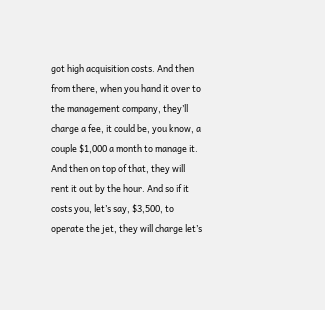got high acquisition costs. And then from there, when you hand it over to the management company, they’ll charge a fee, it could be, you know, a couple $1,000 a month to manage it. And then on top of that, they will rent it out by the hour. And so if it costs you, let’s say, $3,500, to operate the jet, they will charge let’s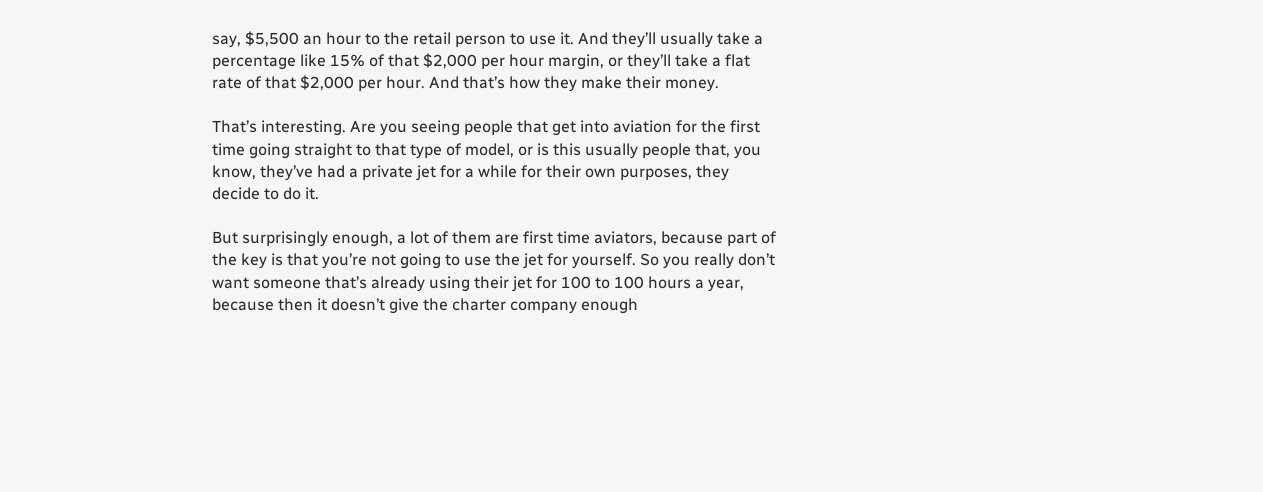say, $5,500 an hour to the retail person to use it. And they’ll usually take a percentage like 15% of that $2,000 per hour margin, or they’ll take a flat rate of that $2,000 per hour. And that’s how they make their money.

That’s interesting. Are you seeing people that get into aviation for the first time going straight to that type of model, or is this usually people that, you know, they’ve had a private jet for a while for their own purposes, they decide to do it.

But surprisingly enough, a lot of them are first time aviators, because part of the key is that you’re not going to use the jet for yourself. So you really don’t want someone that’s already using their jet for 100 to 100 hours a year, because then it doesn’t give the charter company enough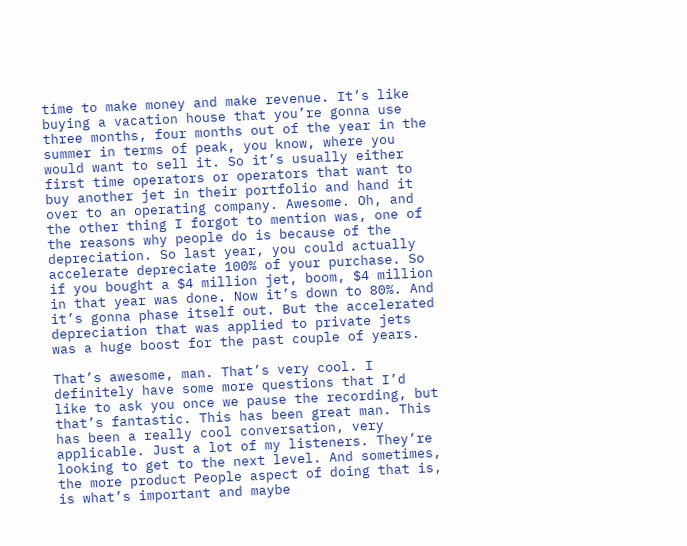time to make money and make revenue. It’s like buying a vacation house that you’re gonna use three months, four months out of the year in the summer in terms of peak, you know, where you would want to sell it. So it’s usually either first time operators or operators that want to buy another jet in their portfolio and hand it over to an operating company. Awesome. Oh, and the other thing I forgot to mention was, one of the reasons why people do is because of the depreciation. So last year, you could actually accelerate depreciate 100% of your purchase. So if you bought a $4 million jet, boom, $4 million in that year was done. Now it’s down to 80%. And it’s gonna phase itself out. But the accelerated depreciation that was applied to private jets was a huge boost for the past couple of years.

That’s awesome, man. That’s very cool. I definitely have some more questions that I’d like to ask you once we pause the recording, but that’s fantastic. This has been great man. This has been a really cool conversation, very applicable. Just a lot of my listeners. They’re looking to get to the next level. And sometimes, the more product People aspect of doing that is, is what’s important and maybe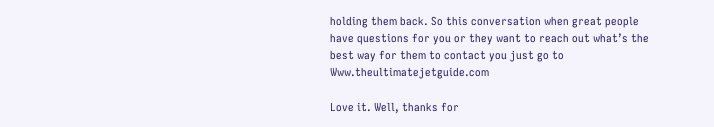holding them back. So this conversation when great people have questions for you or they want to reach out what’s the best way for them to contact you just go to Www.theultimatejetguide.com

Love it. Well, thanks for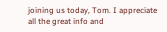joining us today, Tom. I appreciate all the great info and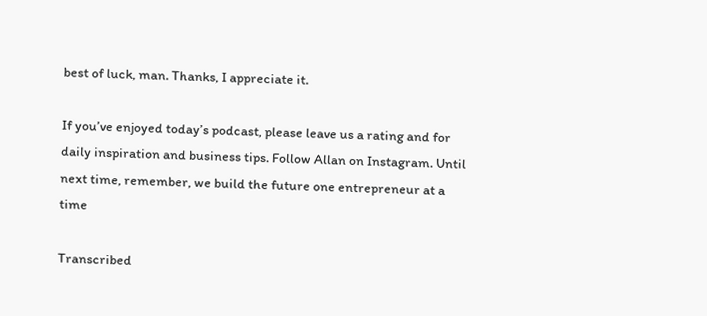best of luck, man. Thanks, I appreciate it.

If you’ve enjoyed today’s podcast, please leave us a rating and for daily inspiration and business tips. Follow Allan on Instagram. Until next time, remember, we build the future one entrepreneur at a time

Transcribed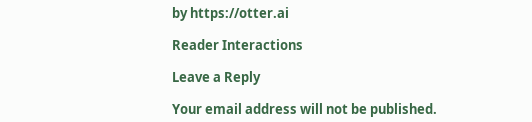by https://otter.ai

Reader Interactions

Leave a Reply

Your email address will not be published.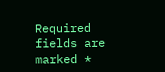Required fields are marked *